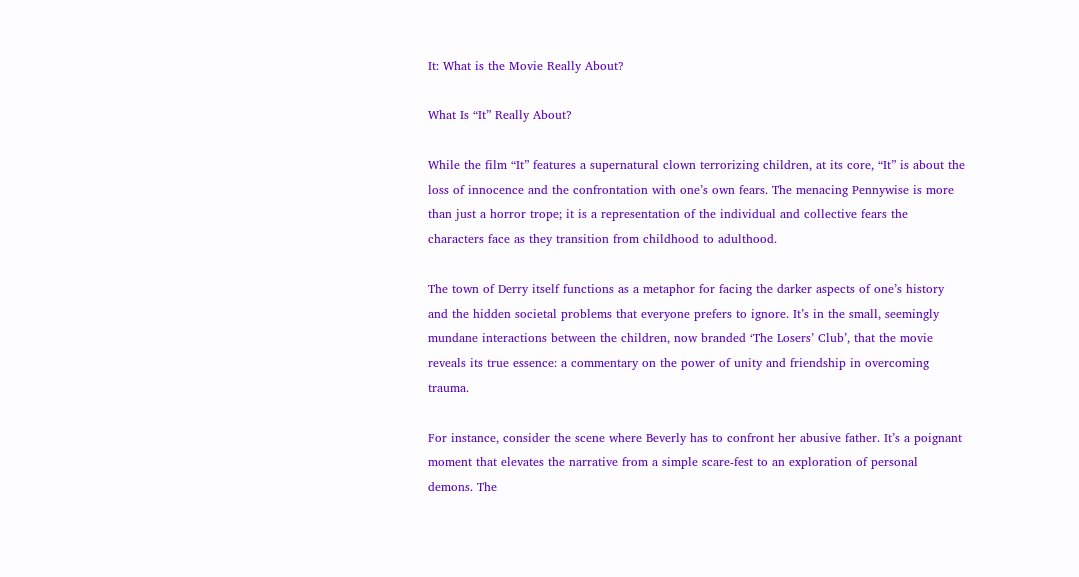It: What is the Movie Really About?

What Is “It” Really About?

While the film “It” features a supernatural clown terrorizing children, at its core, “It” is about the loss of innocence and the confrontation with one’s own fears. The menacing Pennywise is more than just a horror trope; it is a representation of the individual and collective fears the characters face as they transition from childhood to adulthood.

The town of Derry itself functions as a metaphor for facing the darker aspects of one’s history and the hidden societal problems that everyone prefers to ignore. It’s in the small, seemingly mundane interactions between the children, now branded ‘The Losers’ Club’, that the movie reveals its true essence: a commentary on the power of unity and friendship in overcoming trauma.

For instance, consider the scene where Beverly has to confront her abusive father. It’s a poignant moment that elevates the narrative from a simple scare-fest to an exploration of personal demons. The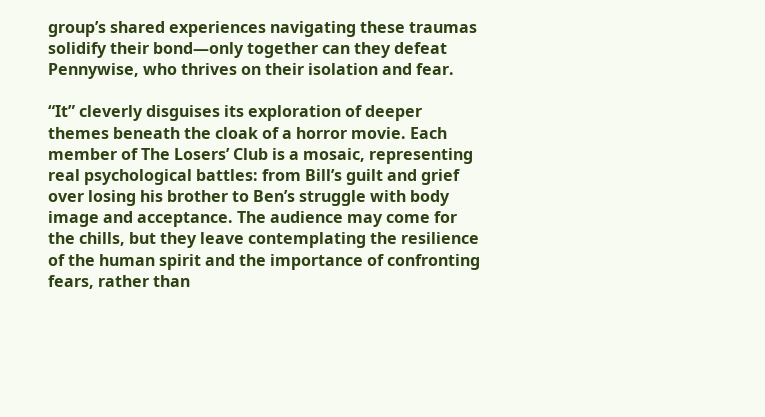group’s shared experiences navigating these traumas solidify their bond—only together can they defeat Pennywise, who thrives on their isolation and fear.

“It” cleverly disguises its exploration of deeper themes beneath the cloak of a horror movie. Each member of The Losers’ Club is a mosaic, representing real psychological battles: from Bill’s guilt and grief over losing his brother to Ben’s struggle with body image and acceptance. The audience may come for the chills, but they leave contemplating the resilience of the human spirit and the importance of confronting fears, rather than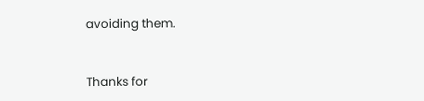avoiding them.


Thanks for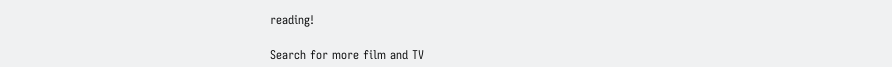reading!

Search for more film and TV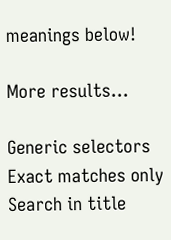meanings below!

More results...

Generic selectors
Exact matches only
Search in title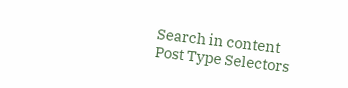Search in content
Post Type Selectors